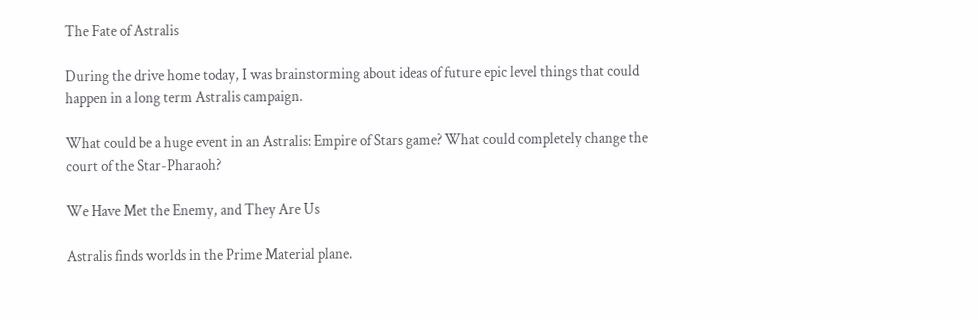The Fate of Astralis

During the drive home today, I was brainstorming about ideas of future epic level things that could happen in a long term Astralis campaign.

What could be a huge event in an Astralis: Empire of Stars game? What could completely change the court of the Star-Pharaoh?

We Have Met the Enemy, and They Are Us

Astralis finds worlds in the Prime Material plane.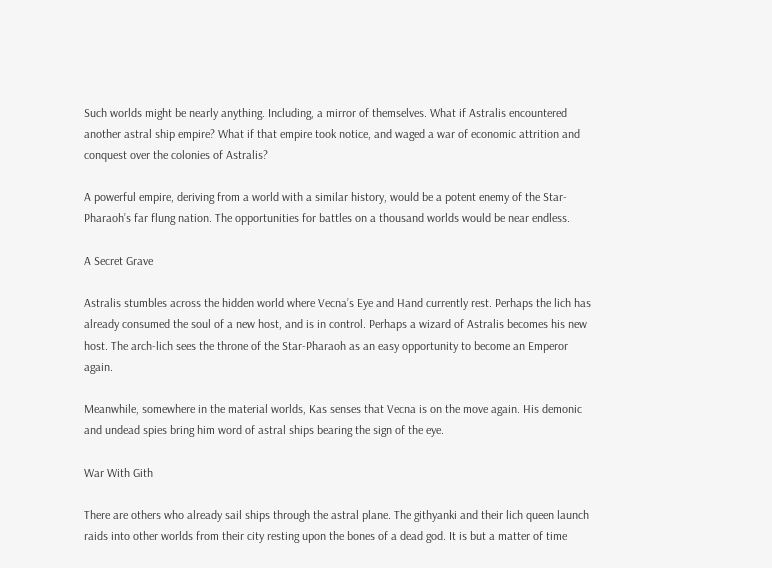Such worlds might be nearly anything. Including, a mirror of themselves. What if Astralis encountered another astral ship empire? What if that empire took notice, and waged a war of economic attrition and conquest over the colonies of Astralis?

A powerful empire, deriving from a world with a similar history, would be a potent enemy of the Star-Pharaoh’s far flung nation. The opportunities for battles on a thousand worlds would be near endless.

A Secret Grave

Astralis stumbles across the hidden world where Vecna’s Eye and Hand currently rest. Perhaps the lich has already consumed the soul of a new host, and is in control. Perhaps a wizard of Astralis becomes his new host. The arch-lich sees the throne of the Star-Pharaoh as an easy opportunity to become an Emperor again.

Meanwhile, somewhere in the material worlds, Kas senses that Vecna is on the move again. His demonic and undead spies bring him word of astral ships bearing the sign of the eye.

War With Gith

There are others who already sail ships through the astral plane. The githyanki and their lich queen launch raids into other worlds from their city resting upon the bones of a dead god. It is but a matter of time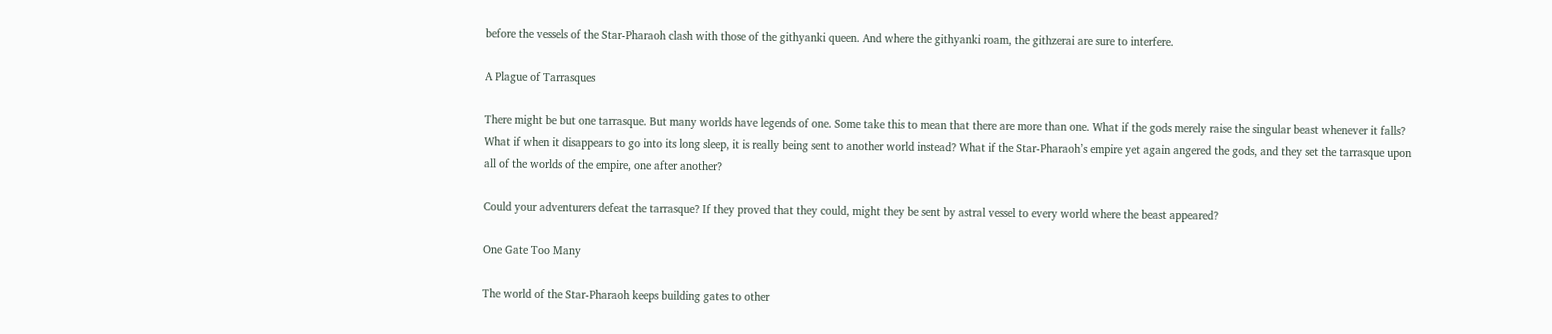before the vessels of the Star-Pharaoh clash with those of the githyanki queen. And where the githyanki roam, the githzerai are sure to interfere.

A Plague of Tarrasques

There might be but one tarrasque. But many worlds have legends of one. Some take this to mean that there are more than one. What if the gods merely raise the singular beast whenever it falls? What if when it disappears to go into its long sleep, it is really being sent to another world instead? What if the Star-Pharaoh’s empire yet again angered the gods, and they set the tarrasque upon all of the worlds of the empire, one after another?

Could your adventurers defeat the tarrasque? If they proved that they could, might they be sent by astral vessel to every world where the beast appeared?

One Gate Too Many

The world of the Star-Pharaoh keeps building gates to other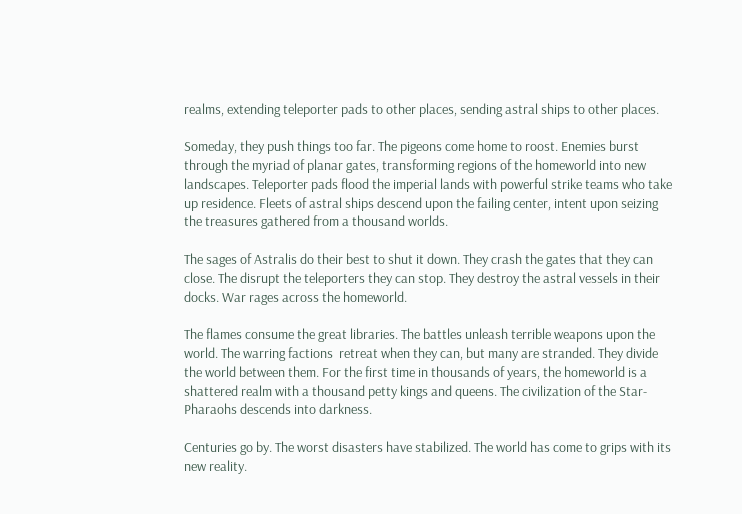realms, extending teleporter pads to other places, sending astral ships to other places.

Someday, they push things too far. The pigeons come home to roost. Enemies burst through the myriad of planar gates, transforming regions of the homeworld into new landscapes. Teleporter pads flood the imperial lands with powerful strike teams who take up residence. Fleets of astral ships descend upon the failing center, intent upon seizing the treasures gathered from a thousand worlds.

The sages of Astralis do their best to shut it down. They crash the gates that they can close. The disrupt the teleporters they can stop. They destroy the astral vessels in their docks. War rages across the homeworld.

The flames consume the great libraries. The battles unleash terrible weapons upon the world. The warring factions  retreat when they can, but many are stranded. They divide the world between them. For the first time in thousands of years, the homeworld is a shattered realm with a thousand petty kings and queens. The civilization of the Star-Pharaohs descends into darkness.

Centuries go by. The worst disasters have stabilized. The world has come to grips with its new reality.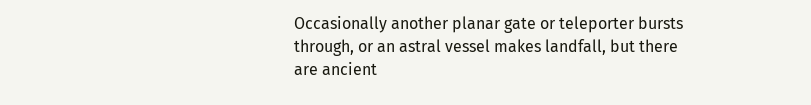Occasionally another planar gate or teleporter bursts through, or an astral vessel makes landfall, but there are ancient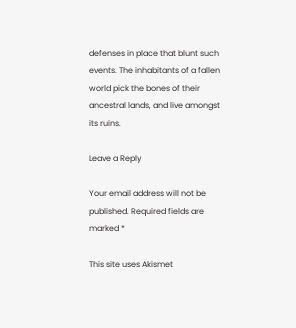defenses in place that blunt such events. The inhabitants of a fallen world pick the bones of their ancestral lands, and live amongst its ruins.

Leave a Reply

Your email address will not be published. Required fields are marked *

This site uses Akismet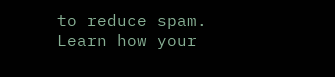to reduce spam. Learn how your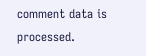comment data is processed.